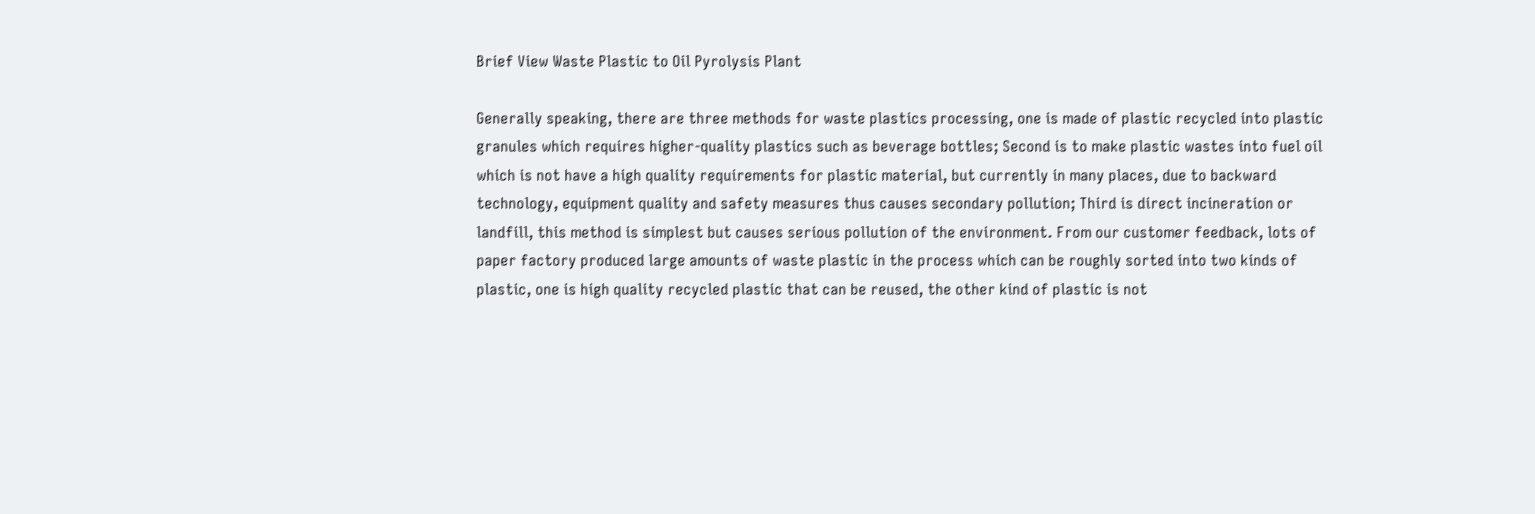Brief View Waste Plastic to Oil Pyrolysis Plant

Generally speaking, there are three methods for waste plastics processing, one is made of plastic recycled into plastic granules which requires higher-quality plastics such as beverage bottles; Second is to make plastic wastes into fuel oil which is not have a high quality requirements for plastic material, but currently in many places, due to backward technology, equipment quality and safety measures thus causes secondary pollution; Third is direct incineration or landfill, this method is simplest but causes serious pollution of the environment. From our customer feedback, lots of paper factory produced large amounts of waste plastic in the process which can be roughly sorted into two kinds of plastic, one is high quality recycled plastic that can be reused, the other kind of plastic is not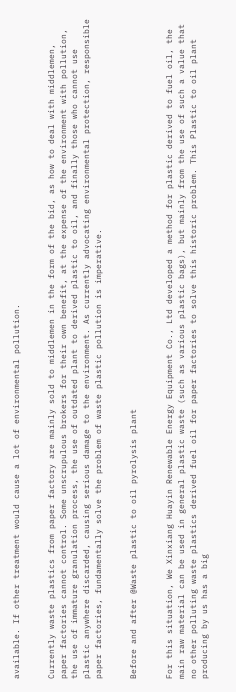available. If other treatment would cause a lot of environmental pollution.


Currently waste plastics from paper factory are mainly sold to middlemen in the form of the bid, as how to deal with middlemen, paper factories cannot control. Some unscrupulous brokers for their own benefit, at the expense of the environment with pollution, the use of immature granulation process, the use of outdated plant to derived plastic to oil, and finally those who cannot use plastic anywhere discarded, causing serious damage to the environment. As currently advocating environmental protection, responsible paper factories, fundamentally solve the problem of waste plastic pollution is imperative.


Before and after @Waste plastic to oil pyrolysis plant


For this situation, We Xinxiang Huayin Renewable Energy Equipment Co., Ltd developed a method for plastic derived to fuel oil, the main raw material can be used in general plastic waste (such as various plastic bags), but mainly from the use of such a value that no other polluting waste plastics derived fuel oil for paper factories to solve this historic problem. This Plastic to oil plant producing by us has a big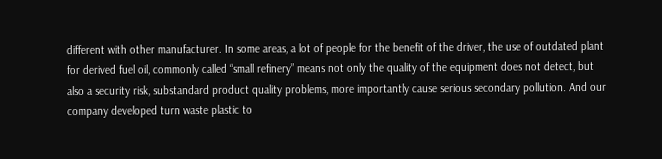different with other manufacturer. In some areas, a lot of people for the benefit of the driver, the use of outdated plant for derived fuel oil, commonly called “small refinery” means not only the quality of the equipment does not detect, but also a security risk, substandard product quality problems, more importantly cause serious secondary pollution. And our company developed turn waste plastic to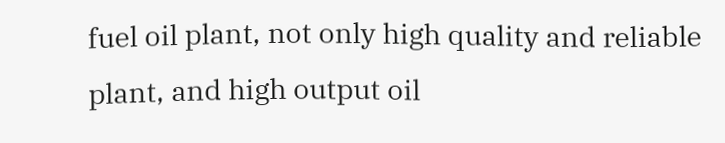fuel oil plant, not only high quality and reliable plant, and high output oil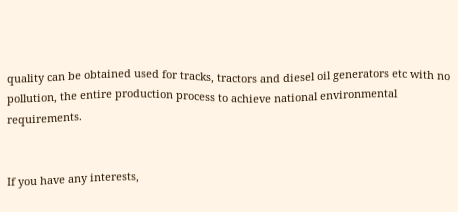quality can be obtained used for tracks, tractors and diesel oil generators etc with no pollution, the entire production process to achieve national environmental requirements.


If you have any interests,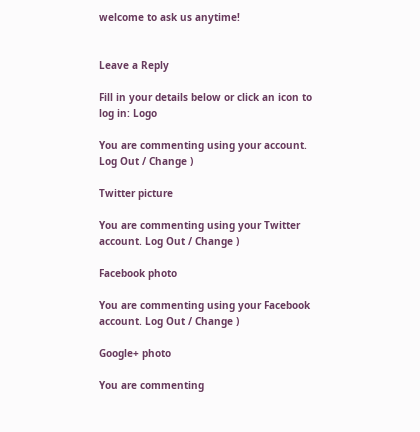welcome to ask us anytime!


Leave a Reply

Fill in your details below or click an icon to log in: Logo

You are commenting using your account. Log Out / Change )

Twitter picture

You are commenting using your Twitter account. Log Out / Change )

Facebook photo

You are commenting using your Facebook account. Log Out / Change )

Google+ photo

You are commenting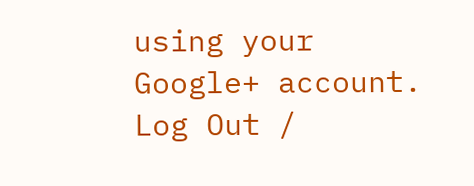using your Google+ account. Log Out /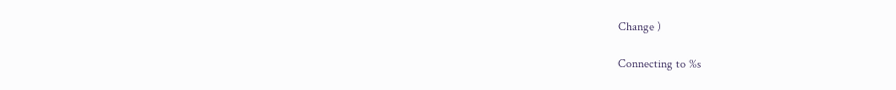Change )

Connecting to %s